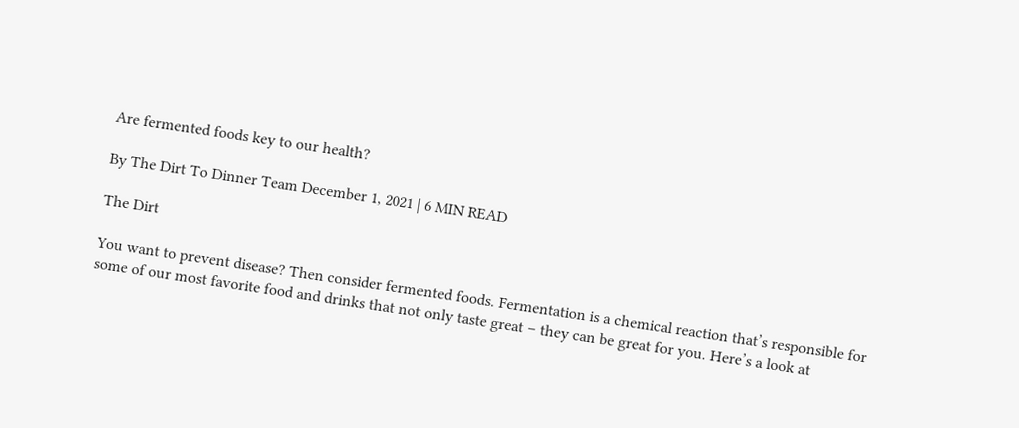Are fermented foods key to our health?

By The Dirt To Dinner Team December 1, 2021 | 6 MIN READ

The Dirt

You want to prevent disease? Then consider fermented foods. Fermentation is a chemical reaction that’s responsible for some of our most favorite food and drinks that not only taste great – they can be great for you. Here’s a look at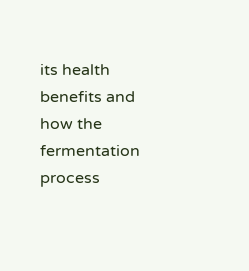its health benefits and how the fermentation process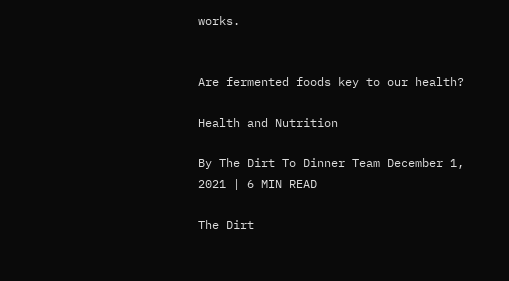works.


Are fermented foods key to our health?

Health and Nutrition

By The Dirt To Dinner Team December 1, 2021 | 6 MIN READ

The Dirt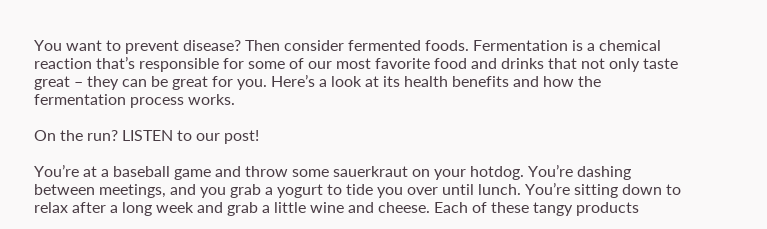You want to prevent disease? Then consider fermented foods. Fermentation is a chemical reaction that’s responsible for some of our most favorite food and drinks that not only taste great – they can be great for you. Here’s a look at its health benefits and how the fermentation process works.

On the run? LISTEN to our post!

You’re at a baseball game and throw some sauerkraut on your hotdog. You’re dashing between meetings, and you grab a yogurt to tide you over until lunch. You’re sitting down to relax after a long week and grab a little wine and cheese. Each of these tangy products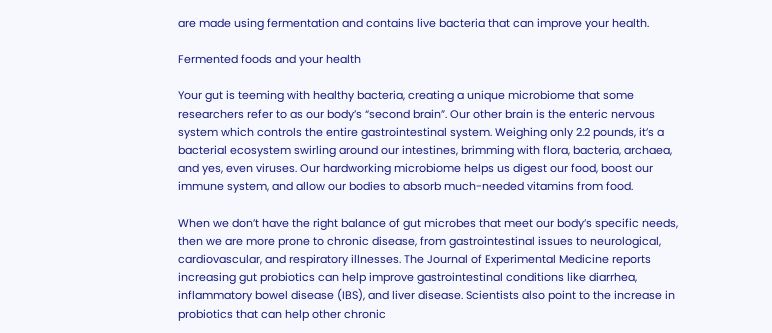are made using fermentation and contains live bacteria that can improve your health.

Fermented foods and your health

Your gut is teeming with healthy bacteria, creating a unique microbiome that some researchers refer to as our body’s “second brain”. Our other brain is the enteric nervous system which controls the entire gastrointestinal system. Weighing only 2.2 pounds, it’s a bacterial ecosystem swirling around our intestines, brimming with flora, bacteria, archaea, and yes, even viruses. Our hardworking microbiome helps us digest our food, boost our immune system, and allow our bodies to absorb much-needed vitamins from food.

When we don’t have the right balance of gut microbes that meet our body’s specific needs, then we are more prone to chronic disease, from gastrointestinal issues to neurological, cardiovascular, and respiratory illnesses. The Journal of Experimental Medicine reports increasing gut probiotics can help improve gastrointestinal conditions like diarrhea, inflammatory bowel disease (IBS), and liver disease. Scientists also point to the increase in probiotics that can help other chronic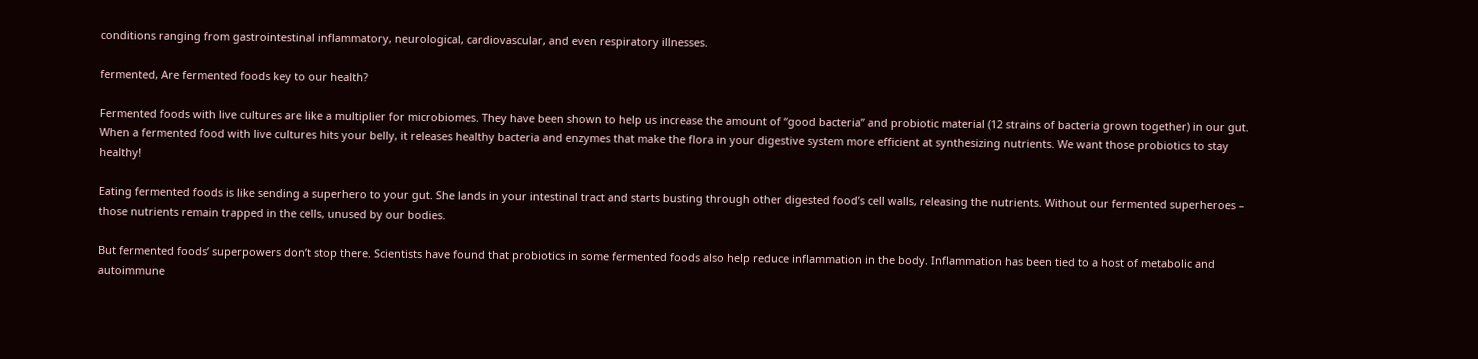conditions ranging from gastrointestinal inflammatory, neurological, cardiovascular, and even respiratory illnesses.

fermented, Are fermented foods key to our health?

Fermented foods with live cultures are like a multiplier for microbiomes. They have been shown to help us increase the amount of “good bacteria” and probiotic material (12 strains of bacteria grown together) in our gut. When a fermented food with live cultures hits your belly, it releases healthy bacteria and enzymes that make the flora in your digestive system more efficient at synthesizing nutrients. We want those probiotics to stay healthy!

Eating fermented foods is like sending a superhero to your gut. She lands in your intestinal tract and starts busting through other digested food’s cell walls, releasing the nutrients. Without our fermented superheroes – those nutrients remain trapped in the cells, unused by our bodies.

But fermented foods’ superpowers don’t stop there. Scientists have found that probiotics in some fermented foods also help reduce inflammation in the body. Inflammation has been tied to a host of metabolic and autoimmune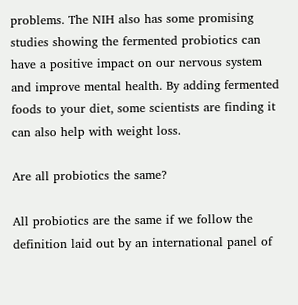problems. The NIH also has some promising studies showing the fermented probiotics can have a positive impact on our nervous system and improve mental health. By adding fermented foods to your diet, some scientists are finding it can also help with weight loss.

Are all probiotics the same?

All probiotics are the same if we follow the definition laid out by an international panel of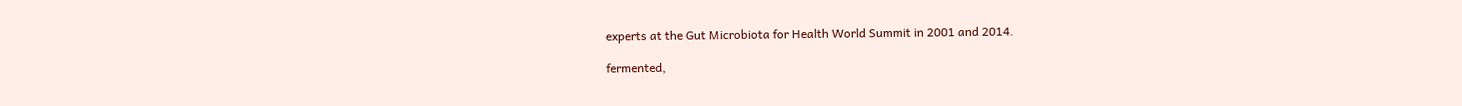experts at the Gut Microbiota for Health World Summit in 2001 and 2014.

fermented,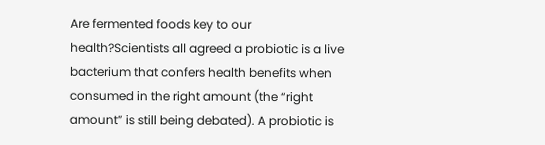Are fermented foods key to our health?Scientists all agreed a probiotic is a live bacterium that confers health benefits when consumed in the right amount (the “right amount” is still being debated). A probiotic is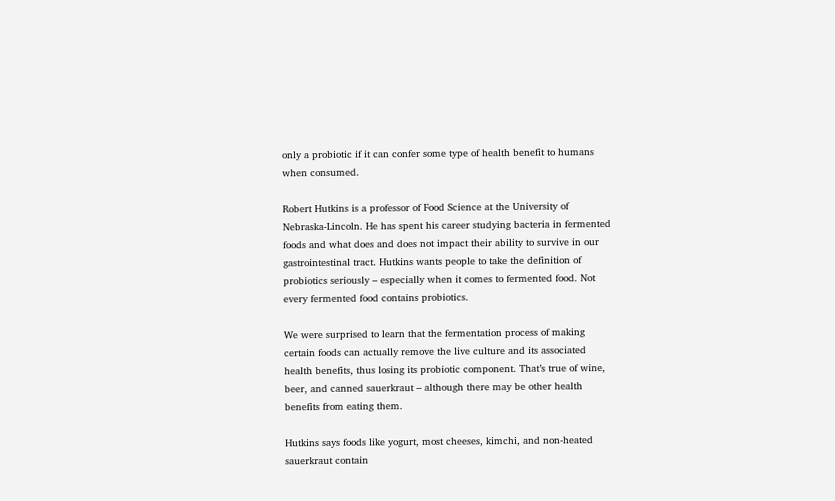only a probiotic if it can confer some type of health benefit to humans when consumed.

Robert Hutkins is a professor of Food Science at the University of Nebraska-Lincoln. He has spent his career studying bacteria in fermented foods and what does and does not impact their ability to survive in our gastrointestinal tract. Hutkins wants people to take the definition of probiotics seriously – especially when it comes to fermented food. Not every fermented food contains probiotics.

We were surprised to learn that the fermentation process of making certain foods can actually remove the live culture and its associated health benefits, thus losing its probiotic component. That’s true of wine, beer, and canned sauerkraut – although there may be other health benefits from eating them.

Hutkins says foods like yogurt, most cheeses, kimchi, and non-heated sauerkraut contain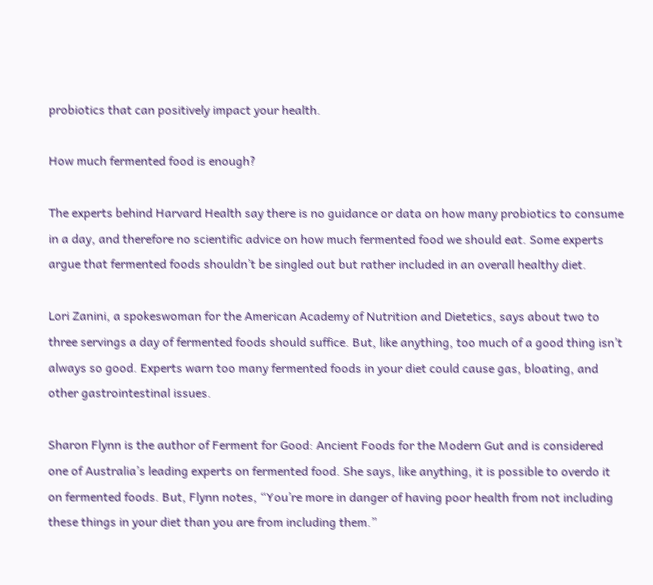probiotics that can positively impact your health.

How much fermented food is enough?

The experts behind Harvard Health say there is no guidance or data on how many probiotics to consume in a day, and therefore no scientific advice on how much fermented food we should eat. Some experts argue that fermented foods shouldn’t be singled out but rather included in an overall healthy diet.

Lori Zanini, a spokeswoman for the American Academy of Nutrition and Dietetics, says about two to three servings a day of fermented foods should suffice. But, like anything, too much of a good thing isn’t always so good. Experts warn too many fermented foods in your diet could cause gas, bloating, and other gastrointestinal issues.

Sharon Flynn is the author of Ferment for Good: Ancient Foods for the Modern Gut and is considered one of Australia’s leading experts on fermented food. She says, like anything, it is possible to overdo it on fermented foods. But, Flynn notes, “You’re more in danger of having poor health from not including these things in your diet than you are from including them.”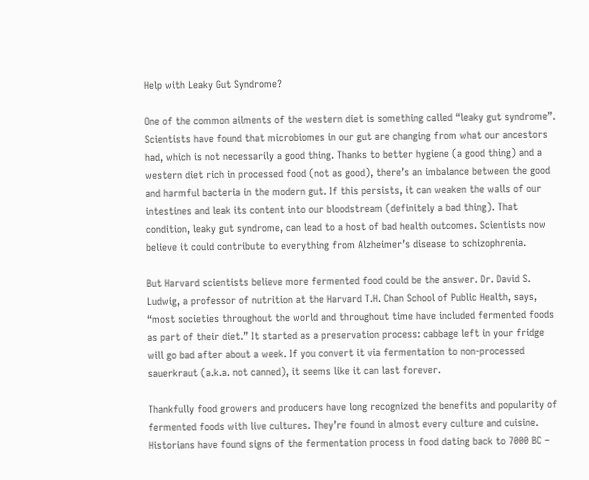Help with Leaky Gut Syndrome?

One of the common ailments of the western diet is something called “leaky gut syndrome”. Scientists have found that microbiomes in our gut are changing from what our ancestors had, which is not necessarily a good thing. Thanks to better hygiene (a good thing) and a western diet rich in processed food (not as good), there’s an imbalance between the good and harmful bacteria in the modern gut. If this persists, it can weaken the walls of our intestines and leak its content into our bloodstream (definitely a bad thing). That condition, leaky gut syndrome, can lead to a host of bad health outcomes. Scientists now believe it could contribute to everything from Alzheimer’s disease to schizophrenia.

But Harvard scientists believe more fermented food could be the answer. Dr. David S. Ludwig, a professor of nutrition at the Harvard T.H. Chan School of Public Health, says, “most societies throughout the world and throughout time have included fermented foods as part of their diet.” It started as a preservation process: cabbage left in your fridge will go bad after about a week. If you convert it via fermentation to non-processed sauerkraut (a.k.a. not canned), it seems like it can last forever.

Thankfully food growers and producers have long recognized the benefits and popularity of fermented foods with live cultures. They’re found in almost every culture and cuisine. Historians have found signs of the fermentation process in food dating back to 7000 BC –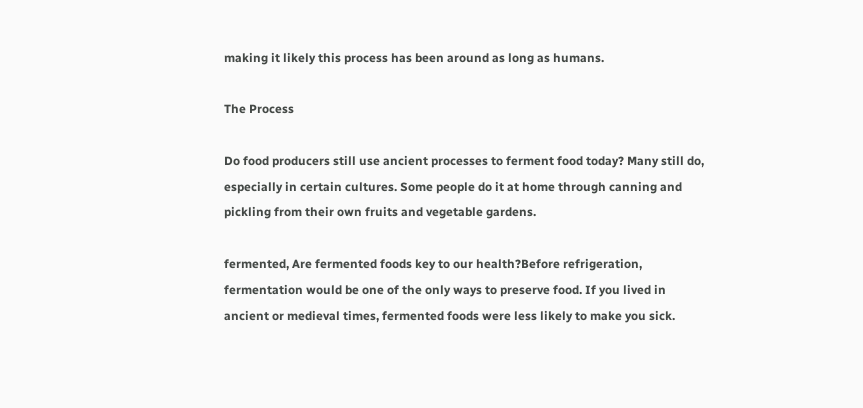making it likely this process has been around as long as humans.

The Process

Do food producers still use ancient processes to ferment food today? Many still do, especially in certain cultures. Some people do it at home through canning and pickling from their own fruits and vegetable gardens.

fermented, Are fermented foods key to our health?Before refrigeration, fermentation would be one of the only ways to preserve food. If you lived in ancient or medieval times, fermented foods were less likely to make you sick.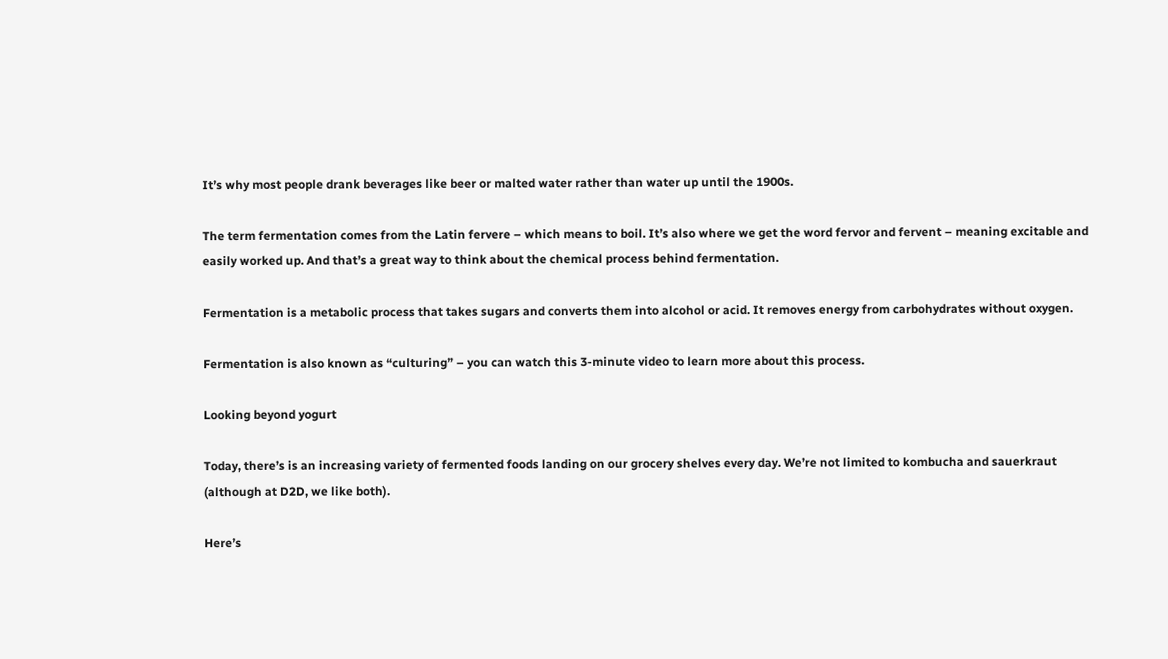It’s why most people drank beverages like beer or malted water rather than water up until the 1900s.

The term fermentation comes from the Latin fervere – which means to boil. It’s also where we get the word fervor and fervent – meaning excitable and easily worked up. And that’s a great way to think about the chemical process behind fermentation.

Fermentation is a metabolic process that takes sugars and converts them into alcohol or acid. It removes energy from carbohydrates without oxygen.

Fermentation is also known as “culturing” – you can watch this 3-minute video to learn more about this process.

Looking beyond yogurt

Today, there’s is an increasing variety of fermented foods landing on our grocery shelves every day. We’re not limited to kombucha and sauerkraut (although at D2D, we like both).

Here’s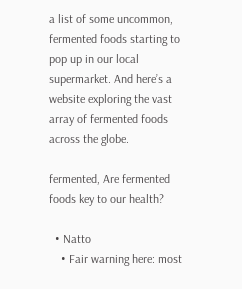a list of some uncommon, fermented foods starting to pop up in our local supermarket. And here’s a website exploring the vast array of fermented foods across the globe.

fermented, Are fermented foods key to our health?

  • Natto
    • Fair warning here: most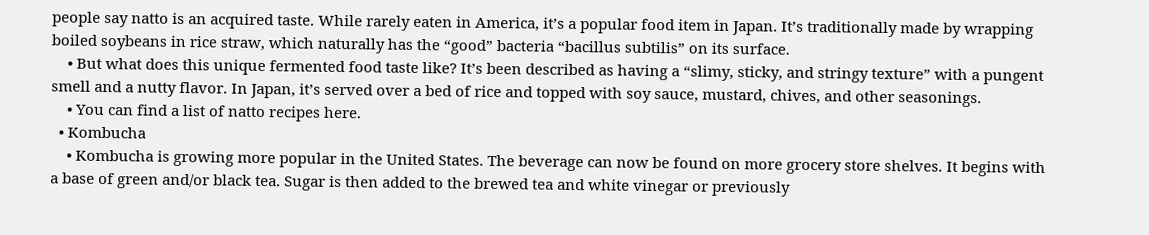people say natto is an acquired taste. While rarely eaten in America, it’s a popular food item in Japan. It’s traditionally made by wrapping boiled soybeans in rice straw, which naturally has the “good” bacteria “bacillus subtilis” on its surface.
    • But what does this unique fermented food taste like? It’s been described as having a “slimy, sticky, and stringy texture” with a pungent smell and a nutty flavor. In Japan, it’s served over a bed of rice and topped with soy sauce, mustard, chives, and other seasonings.
    • You can find a list of natto recipes here.
  • Kombucha
    • Kombucha is growing more popular in the United States. The beverage can now be found on more grocery store shelves. It begins with a base of green and/or black tea. Sugar is then added to the brewed tea and white vinegar or previously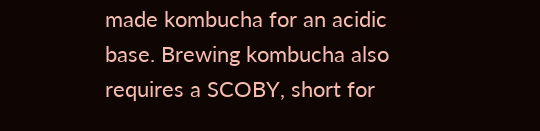made kombucha for an acidic base. Brewing kombucha also requires a SCOBY, short for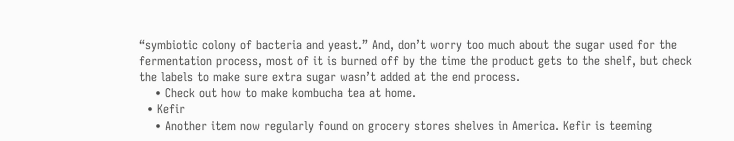“symbiotic colony of bacteria and yeast.” And, don’t worry too much about the sugar used for the fermentation process, most of it is burned off by the time the product gets to the shelf, but check the labels to make sure extra sugar wasn’t added at the end process.
    • Check out how to make kombucha tea at home.
  • Kefir
    • Another item now regularly found on grocery stores shelves in America. Kefir is teeming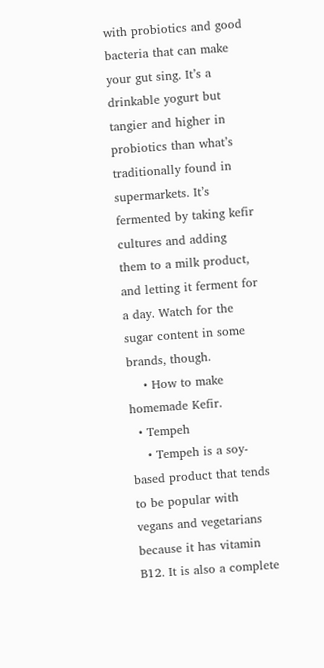with probiotics and good bacteria that can make your gut sing. It’s a drinkable yogurt but tangier and higher in probiotics than what’s traditionally found in supermarkets. It’s fermented by taking kefir cultures and adding them to a milk product, and letting it ferment for a day. Watch for the sugar content in some brands, though.
    • How to make homemade Kefir.
  • Tempeh
    • Tempeh is a soy-based product that tends to be popular with vegans and vegetarians because it has vitamin B12. It is also a complete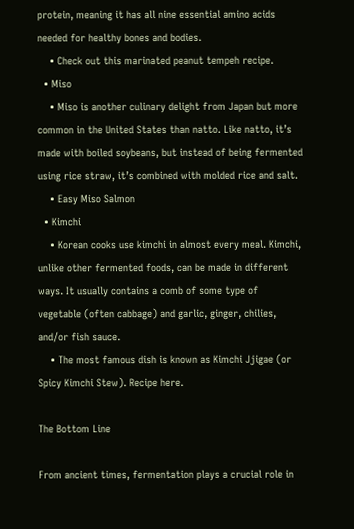protein, meaning it has all nine essential amino acids needed for healthy bones and bodies.
    • Check out this marinated peanut tempeh recipe.
  • Miso
    • Miso is another culinary delight from Japan but more common in the United States than natto. Like natto, it’s made with boiled soybeans, but instead of being fermented using rice straw, it’s combined with molded rice and salt.
    • Easy Miso Salmon
  • Kimchi
    • Korean cooks use kimchi in almost every meal. Kimchi, unlike other fermented foods, can be made in different ways. It usually contains a comb of some type of vegetable (often cabbage) and garlic, ginger, chilies, and/or fish sauce.
    • The most famous dish is known as Kimchi Jjigae (or Spicy Kimchi Stew). Recipe here.

The Bottom Line

From ancient times, fermentation plays a crucial role in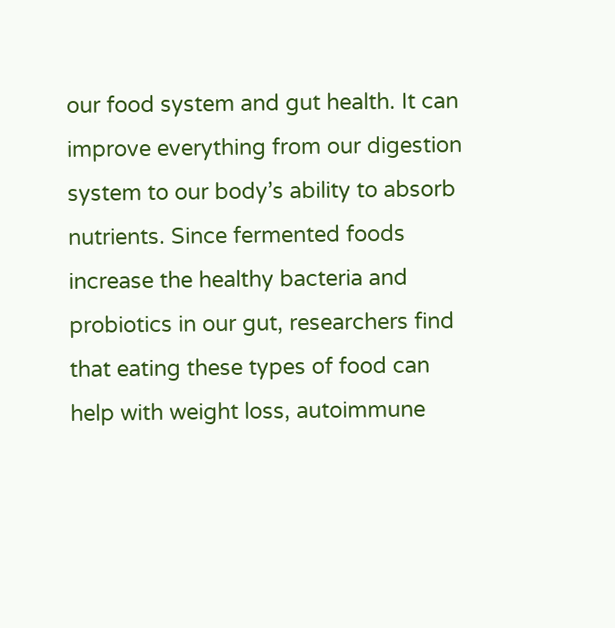our food system and gut health. It can improve everything from our digestion system to our body’s ability to absorb nutrients. Since fermented foods increase the healthy bacteria and probiotics in our gut, researchers find that eating these types of food can help with weight loss, autoimmune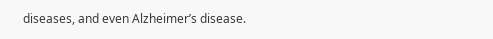diseases, and even Alzheimer’s disease.